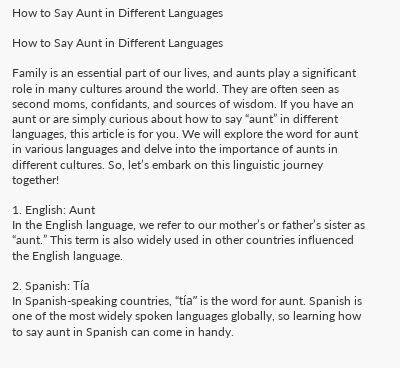How to Say Aunt in Different Languages

How to Say Aunt in Different Languages

Family is an essential part of our lives, and aunts play a significant role in many cultures around the world. They are often seen as second moms, confidants, and sources of wisdom. If you have an aunt or are simply curious about how to say “aunt” in different languages, this article is for you. We will explore the word for aunt in various languages and delve into the importance of aunts in different cultures. So, let’s embark on this linguistic journey together!

1. English: Aunt
In the English language, we refer to our mother’s or father’s sister as “aunt.” This term is also widely used in other countries influenced the English language.

2. Spanish: Tía
In Spanish-speaking countries, “tía” is the word for aunt. Spanish is one of the most widely spoken languages globally, so learning how to say aunt in Spanish can come in handy.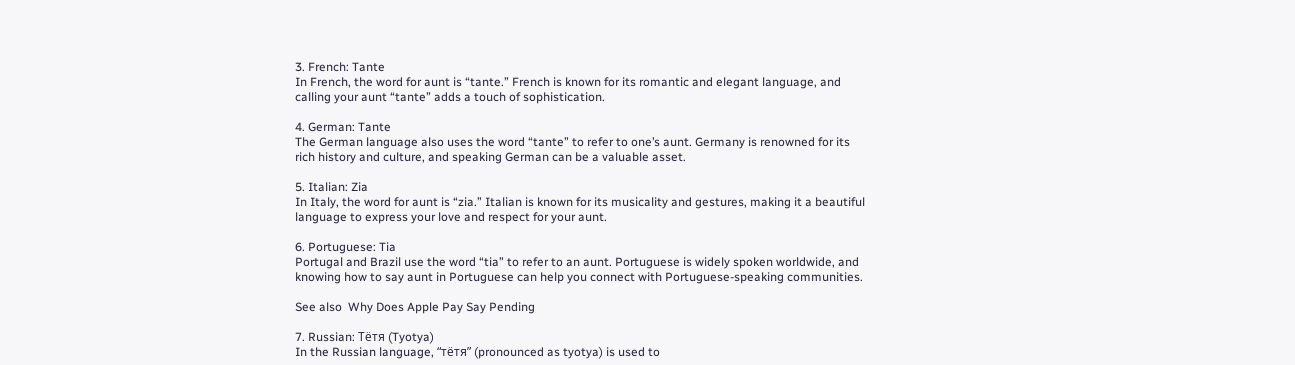3. French: Tante
In French, the word for aunt is “tante.” French is known for its romantic and elegant language, and calling your aunt “tante” adds a touch of sophistication.

4. German: Tante
The German language also uses the word “tante” to refer to one’s aunt. Germany is renowned for its rich history and culture, and speaking German can be a valuable asset.

5. Italian: Zia
In Italy, the word for aunt is “zia.” Italian is known for its musicality and gestures, making it a beautiful language to express your love and respect for your aunt.

6. Portuguese: Tia
Portugal and Brazil use the word “tia” to refer to an aunt. Portuguese is widely spoken worldwide, and knowing how to say aunt in Portuguese can help you connect with Portuguese-speaking communities.

See also  Why Does Apple Pay Say Pending

7. Russian: Тётя (Tyotya)
In the Russian language, “тётя” (pronounced as tyotya) is used to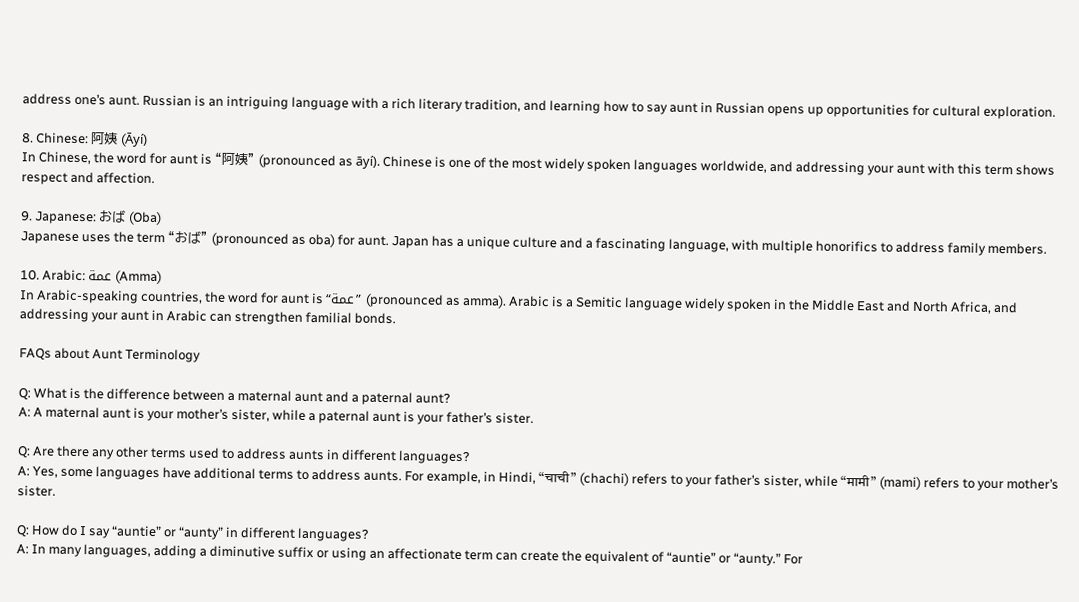address one’s aunt. Russian is an intriguing language with a rich literary tradition, and learning how to say aunt in Russian opens up opportunities for cultural exploration.

8. Chinese: 阿姨 (Āyí)
In Chinese, the word for aunt is “阿姨” (pronounced as āyí). Chinese is one of the most widely spoken languages worldwide, and addressing your aunt with this term shows respect and affection.

9. Japanese: おば (Oba)
Japanese uses the term “おば” (pronounced as oba) for aunt. Japan has a unique culture and a fascinating language, with multiple honorifics to address family members.

10. Arabic: عمة (Amma)
In Arabic-speaking countries, the word for aunt is “عمة” (pronounced as amma). Arabic is a Semitic language widely spoken in the Middle East and North Africa, and addressing your aunt in Arabic can strengthen familial bonds.

FAQs about Aunt Terminology

Q: What is the difference between a maternal aunt and a paternal aunt?
A: A maternal aunt is your mother’s sister, while a paternal aunt is your father’s sister.

Q: Are there any other terms used to address aunts in different languages?
A: Yes, some languages have additional terms to address aunts. For example, in Hindi, “चाची” (chachi) refers to your father’s sister, while “मामी” (mami) refers to your mother’s sister.

Q: How do I say “auntie” or “aunty” in different languages?
A: In many languages, adding a diminutive suffix or using an affectionate term can create the equivalent of “auntie” or “aunty.” For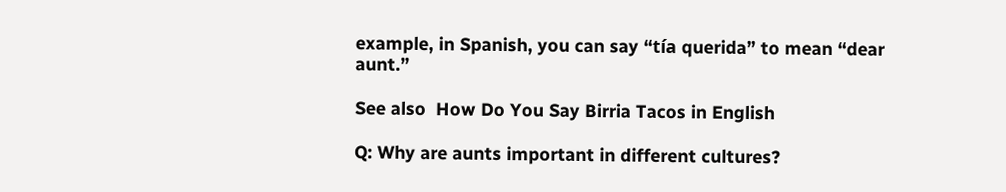example, in Spanish, you can say “tía querida” to mean “dear aunt.”

See also  How Do You Say Birria Tacos in English

Q: Why are aunts important in different cultures?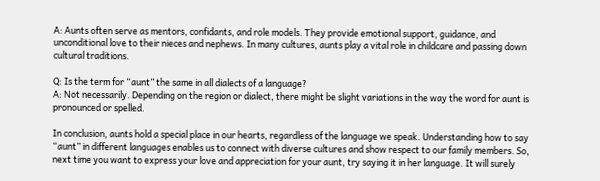A: Aunts often serve as mentors, confidants, and role models. They provide emotional support, guidance, and unconditional love to their nieces and nephews. In many cultures, aunts play a vital role in childcare and passing down cultural traditions.

Q: Is the term for “aunt” the same in all dialects of a language?
A: Not necessarily. Depending on the region or dialect, there might be slight variations in the way the word for aunt is pronounced or spelled.

In conclusion, aunts hold a special place in our hearts, regardless of the language we speak. Understanding how to say “aunt” in different languages enables us to connect with diverse cultures and show respect to our family members. So, next time you want to express your love and appreciation for your aunt, try saying it in her language. It will surely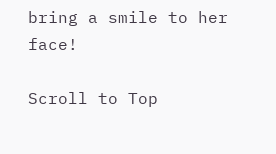bring a smile to her face!

Scroll to Top